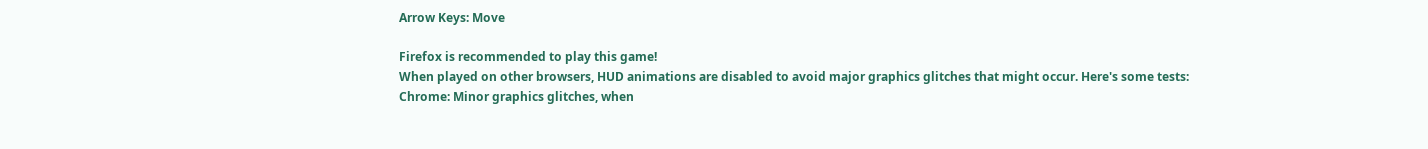Arrow Keys: Move

Firefox is recommended to play this game!
When played on other browsers, HUD animations are disabled to avoid major graphics glitches that might occur. Here's some tests:
Chrome: Minor graphics glitches, when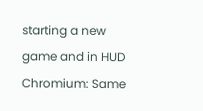starting a new game and in HUD
Chromium: Same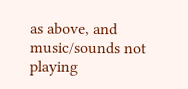as above, and music/sounds not playing